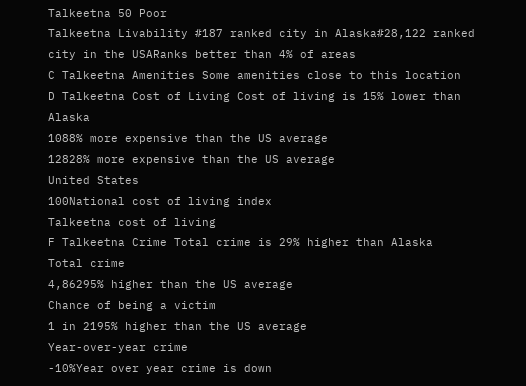Talkeetna 50 Poor
Talkeetna Livability #187 ranked city in Alaska#28,122 ranked city in the USARanks better than 4% of areas
C Talkeetna Amenities Some amenities close to this location
D Talkeetna Cost of Living Cost of living is 15% lower than Alaska
1088% more expensive than the US average
12828% more expensive than the US average
United States
100National cost of living index
Talkeetna cost of living
F Talkeetna Crime Total crime is 29% higher than Alaska
Total crime
4,86295% higher than the US average
Chance of being a victim
1 in 2195% higher than the US average
Year-over-year crime
-10%Year over year crime is down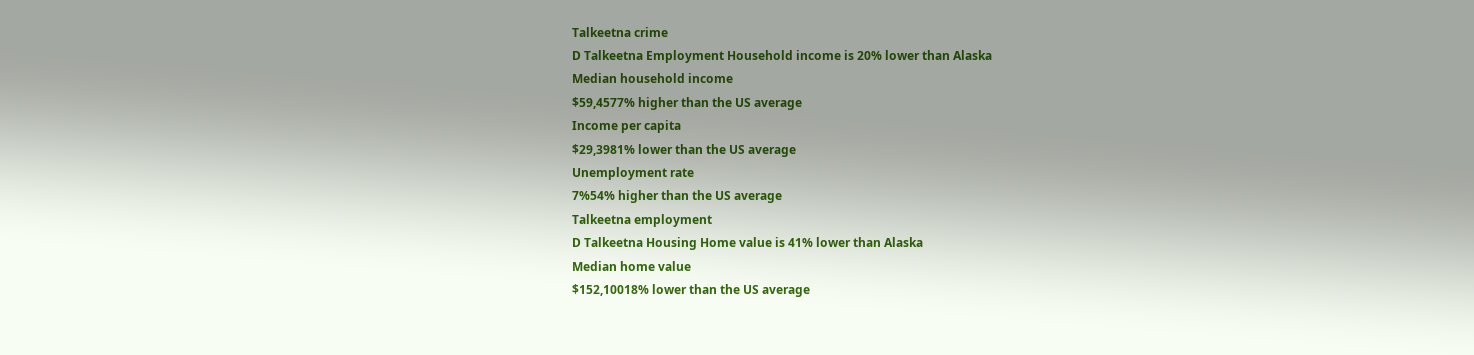Talkeetna crime
D Talkeetna Employment Household income is 20% lower than Alaska
Median household income
$59,4577% higher than the US average
Income per capita
$29,3981% lower than the US average
Unemployment rate
7%54% higher than the US average
Talkeetna employment
D Talkeetna Housing Home value is 41% lower than Alaska
Median home value
$152,10018% lower than the US average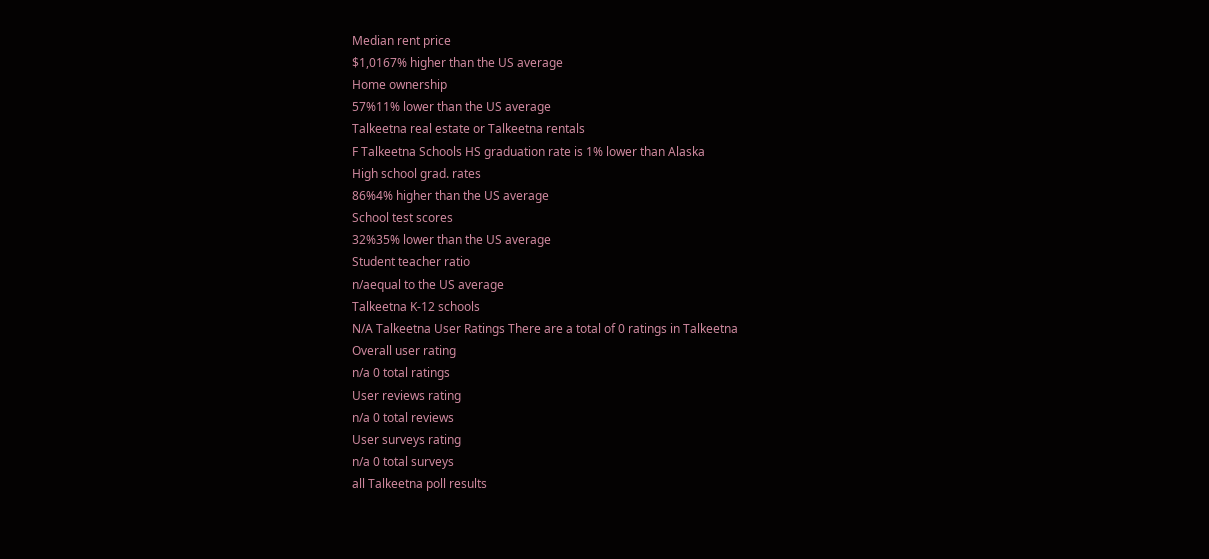Median rent price
$1,0167% higher than the US average
Home ownership
57%11% lower than the US average
Talkeetna real estate or Talkeetna rentals
F Talkeetna Schools HS graduation rate is 1% lower than Alaska
High school grad. rates
86%4% higher than the US average
School test scores
32%35% lower than the US average
Student teacher ratio
n/aequal to the US average
Talkeetna K-12 schools
N/A Talkeetna User Ratings There are a total of 0 ratings in Talkeetna
Overall user rating
n/a 0 total ratings
User reviews rating
n/a 0 total reviews
User surveys rating
n/a 0 total surveys
all Talkeetna poll results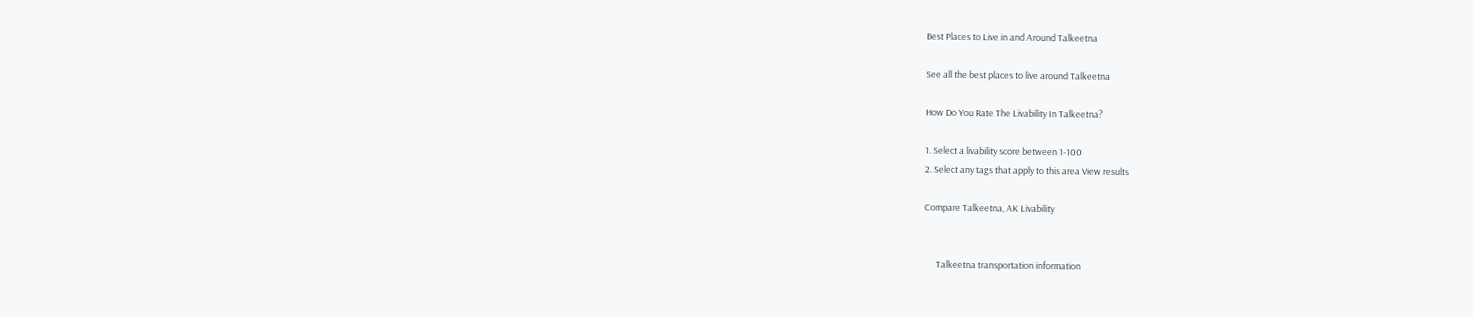Best Places to Live in and Around Talkeetna

See all the best places to live around Talkeetna

How Do You Rate The Livability In Talkeetna?

1. Select a livability score between 1-100
2. Select any tags that apply to this area View results

Compare Talkeetna, AK Livability


      Talkeetna transportation information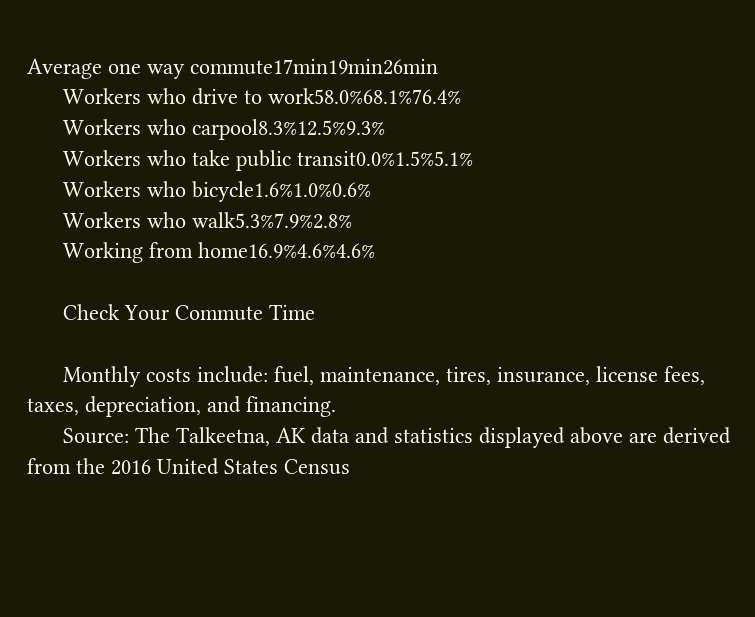Average one way commute17min19min26min
      Workers who drive to work58.0%68.1%76.4%
      Workers who carpool8.3%12.5%9.3%
      Workers who take public transit0.0%1.5%5.1%
      Workers who bicycle1.6%1.0%0.6%
      Workers who walk5.3%7.9%2.8%
      Working from home16.9%4.6%4.6%

      Check Your Commute Time

      Monthly costs include: fuel, maintenance, tires, insurance, license fees, taxes, depreciation, and financing.
      Source: The Talkeetna, AK data and statistics displayed above are derived from the 2016 United States Census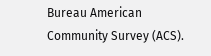Bureau American Community Survey (ACS).